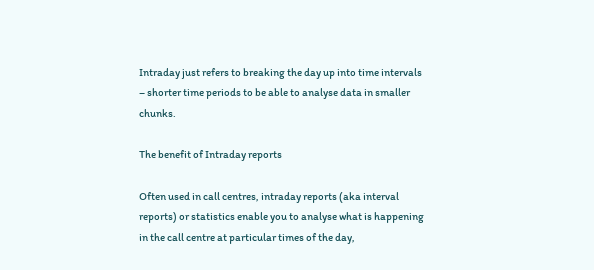Intraday just refers to breaking the day up into time intervals – shorter time periods to be able to analyse data in smaller chunks.

The benefit of Intraday reports

Often used in call centres, intraday reports (aka interval reports) or statistics enable you to analyse what is happening in the call centre at particular times of the day,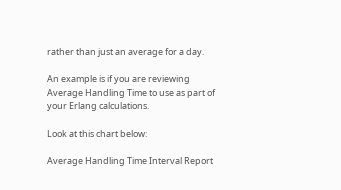rather than just an average for a day.

An example is if you are reviewing Average Handling Time to use as part of your Erlang calculations.

Look at this chart below:

Average Handling Time Interval Report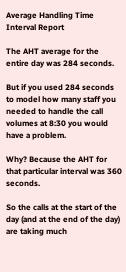Average Handling Time Interval Report

The AHT average for the entire day was 284 seconds.

But if you used 284 seconds to model how many staff you needed to handle the call volumes at 8:30 you would have a problem.

Why? Because the AHT for that particular interval was 360 seconds.

So the calls at the start of the day (and at the end of the day) are taking much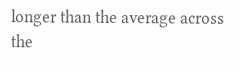longer than the average across the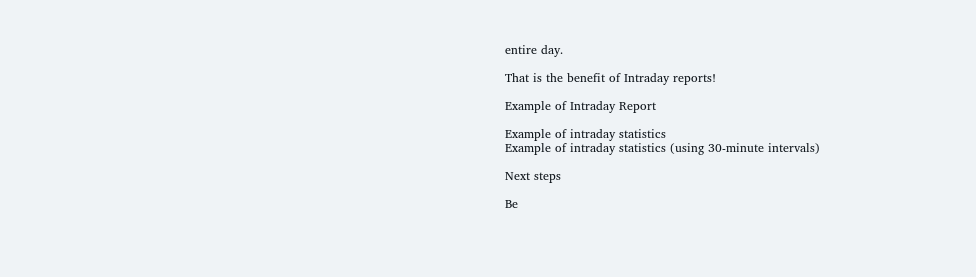entire day.

That is the benefit of Intraday reports!

Example of Intraday Report

Example of intraday statistics
Example of intraday statistics (using 30-minute intervals)

Next steps

Be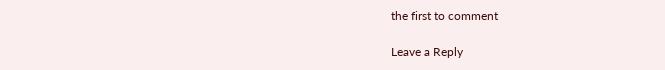the first to comment

Leave a Reply